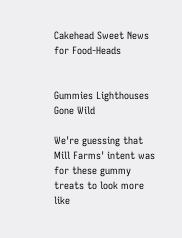Cakehead Sweet News for Food-Heads


Gummies Lighthouses Gone Wild

We're guessing that Mill Farms' intent was for these gummy treats to look more like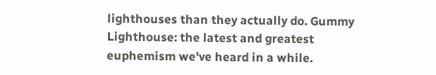lighthouses than they actually do. Gummy Lighthouse: the latest and greatest euphemism we've heard in a while.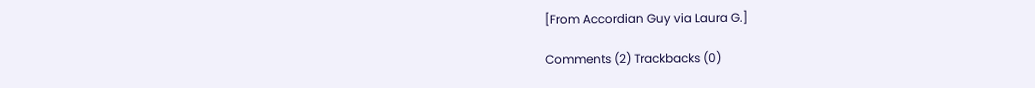[From Accordian Guy via Laura G.]

Comments (2) Trackbacks (0)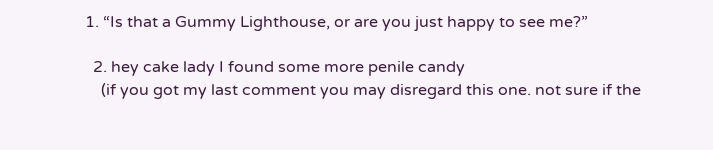1. “Is that a Gummy Lighthouse, or are you just happy to see me?”

  2. hey cake lady I found some more penile candy
    (if you got my last comment you may disregard this one. not sure if the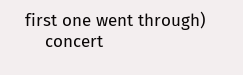first one went through)
    concert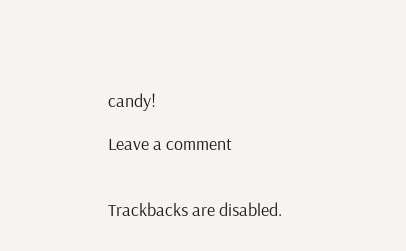candy!

Leave a comment


Trackbacks are disabled.